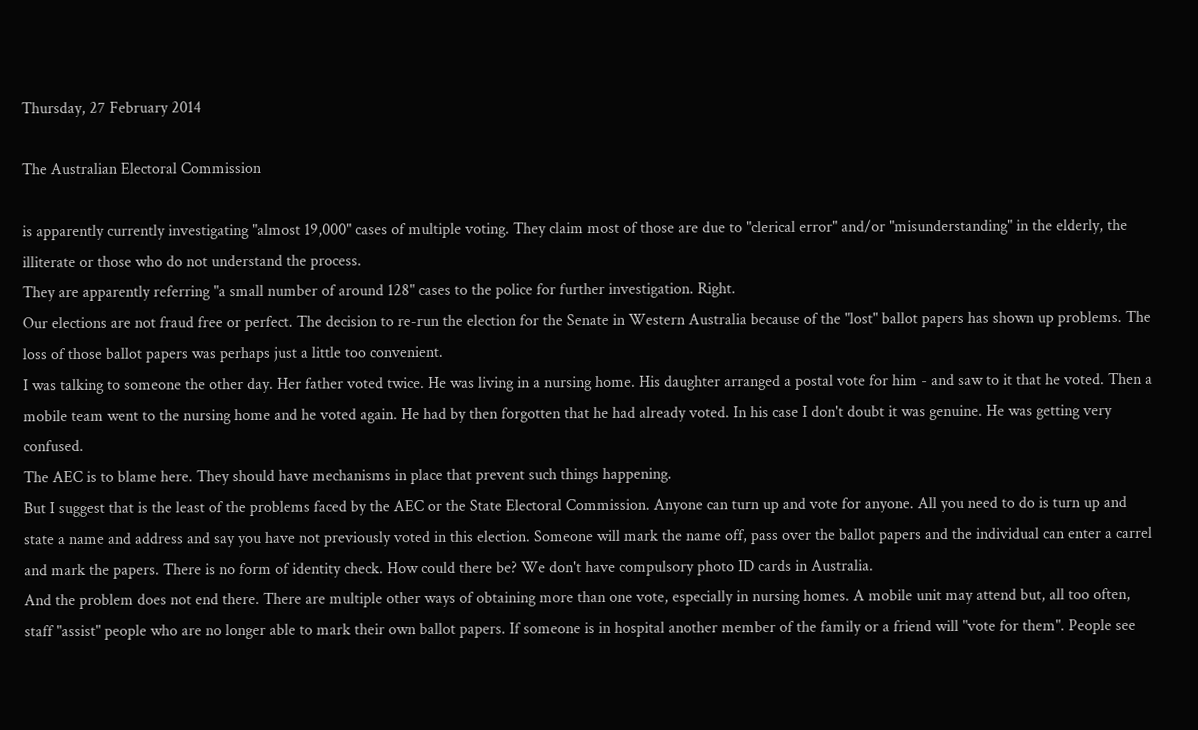Thursday, 27 February 2014

The Australian Electoral Commission

is apparently currently investigating "almost 19,000" cases of multiple voting. They claim most of those are due to "clerical error" and/or "misunderstanding" in the elderly, the illiterate or those who do not understand the process.
They are apparently referring "a small number of around 128" cases to the police for further investigation. Right.
Our elections are not fraud free or perfect. The decision to re-run the election for the Senate in Western Australia because of the "lost" ballot papers has shown up problems. The loss of those ballot papers was perhaps just a little too convenient.
I was talking to someone the other day. Her father voted twice. He was living in a nursing home. His daughter arranged a postal vote for him - and saw to it that he voted. Then a mobile team went to the nursing home and he voted again. He had by then forgotten that he had already voted. In his case I don't doubt it was genuine. He was getting very confused.
The AEC is to blame here. They should have mechanisms in place that prevent such things happening.
But I suggest that is the least of the problems faced by the AEC or the State Electoral Commission. Anyone can turn up and vote for anyone. All you need to do is turn up and state a name and address and say you have not previously voted in this election. Someone will mark the name off, pass over the ballot papers and the individual can enter a carrel and mark the papers. There is no form of identity check. How could there be? We don't have compulsory photo ID cards in Australia.
And the problem does not end there. There are multiple other ways of obtaining more than one vote, especially in nursing homes. A mobile unit may attend but, all too often, staff "assist" people who are no longer able to mark their own ballot papers. If someone is in hospital another member of the family or a friend will "vote for them". People see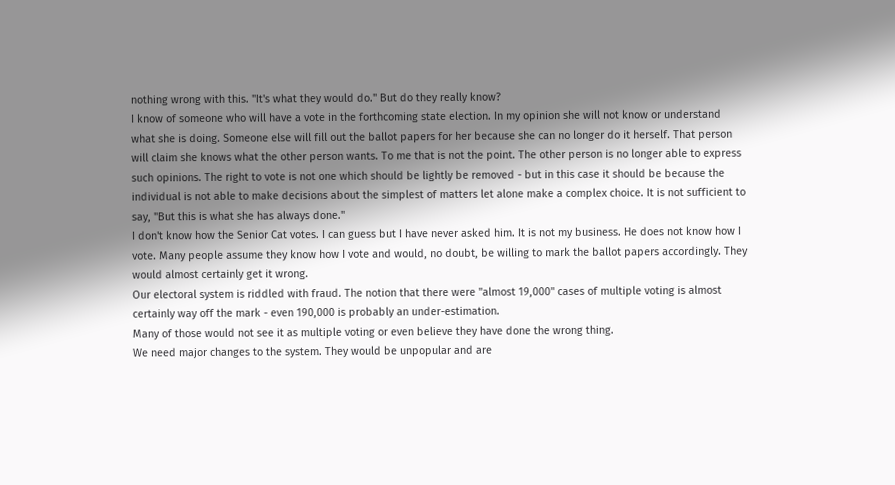nothing wrong with this. "It's what they would do." But do they really know?
I know of someone who will have a vote in the forthcoming state election. In my opinion she will not know or understand what she is doing. Someone else will fill out the ballot papers for her because she can no longer do it herself. That person will claim she knows what the other person wants. To me that is not the point. The other person is no longer able to express such opinions. The right to vote is not one which should be lightly be removed - but in this case it should be because the individual is not able to make decisions about the simplest of matters let alone make a complex choice. It is not sufficient to say, "But this is what she has always done."
I don't know how the Senior Cat votes. I can guess but I have never asked him. It is not my business. He does not know how I vote. Many people assume they know how I vote and would, no doubt, be willing to mark the ballot papers accordingly. They would almost certainly get it wrong.
Our electoral system is riddled with fraud. The notion that there were "almost 19,000" cases of multiple voting is almost certainly way off the mark - even 190,000 is probably an under-estimation.
Many of those would not see it as multiple voting or even believe they have done the wrong thing.
We need major changes to the system. They would be unpopular and are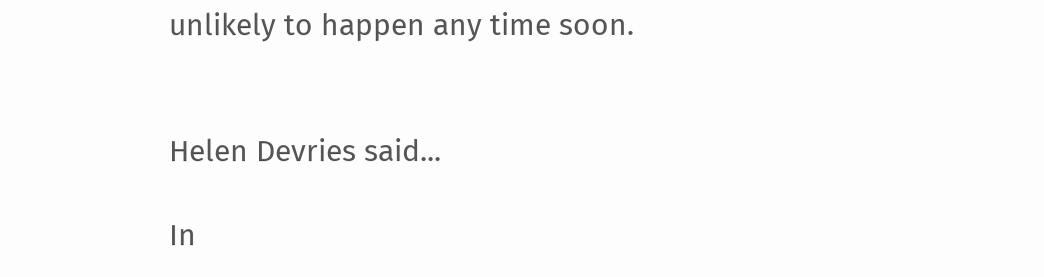unlikely to happen any time soon.


Helen Devries said...

In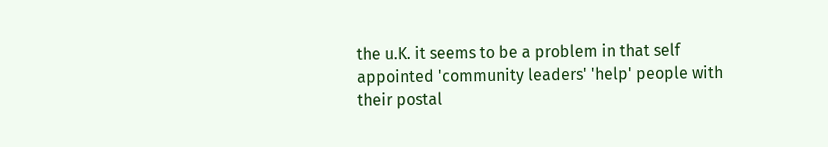the u.K. it seems to be a problem in that self appointed 'community leaders' 'help' people with their postal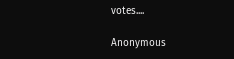votes....

Anonymous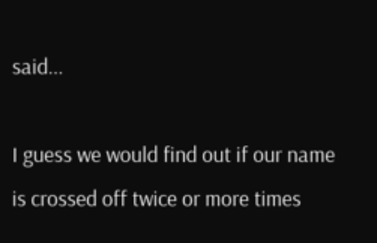said...

I guess we would find out if our name is crossed off twice or more times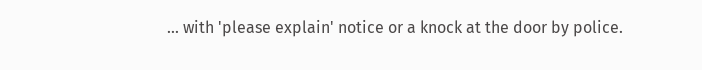... with 'please explain' notice or a knock at the door by police.